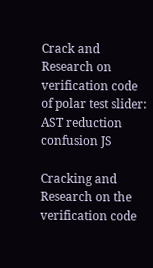Crack and Research on verification code of polar test slider: AST reduction confusion JS

Cracking and Research on the verification code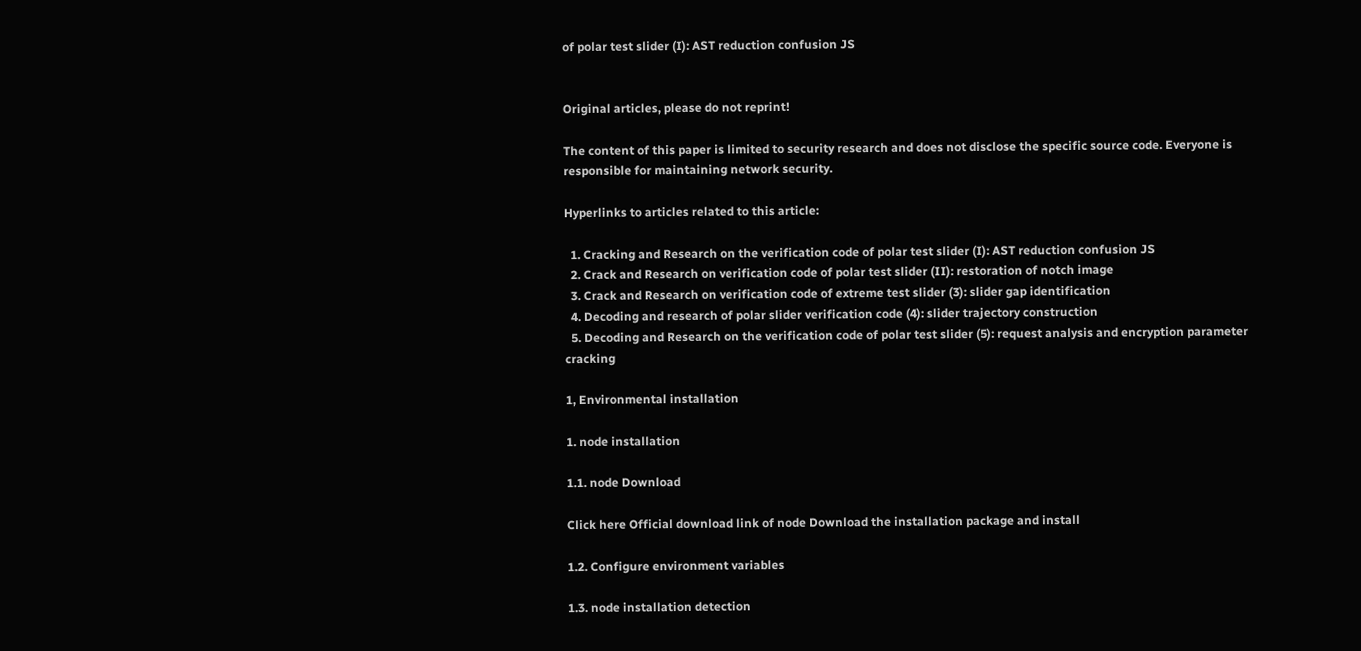of polar test slider (I): AST reduction confusion JS


Original articles, please do not reprint!

The content of this paper is limited to security research and does not disclose the specific source code. Everyone is responsible for maintaining network security.

Hyperlinks to articles related to this article:

  1. Cracking and Research on the verification code of polar test slider (I): AST reduction confusion JS
  2. Crack and Research on verification code of polar test slider (II): restoration of notch image
  3. Crack and Research on verification code of extreme test slider (3): slider gap identification
  4. Decoding and research of polar slider verification code (4): slider trajectory construction
  5. Decoding and Research on the verification code of polar test slider (5): request analysis and encryption parameter cracking

1, Environmental installation

1. node installation

1.1. node Download

Click here Official download link of node Download the installation package and install

1.2. Configure environment variables

1.3. node installation detection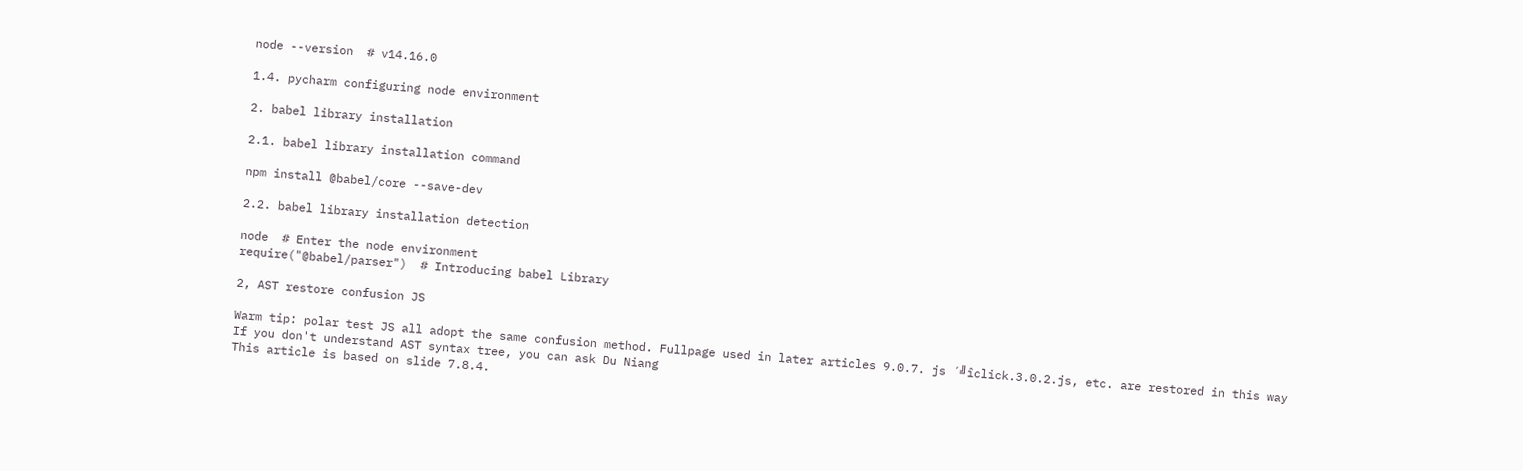node --version  # v14.16.0

1.4. pycharm configuring node environment

2. babel library installation

2.1. babel library installation command

npm install @babel/core --save-dev

2.2. babel library installation detection

node  # Enter the node environment
require("@babel/parser")  # Introducing babel Library

2, AST restore confusion JS

Warm tip: polar test JS all adopt the same confusion method. Fullpage used in later articles 9.0.7. js ´╝îclick.3.0.2.js, etc. are restored in this way
If you don't understand AST syntax tree, you can ask Du Niang
This article is based on slide 7.8.4.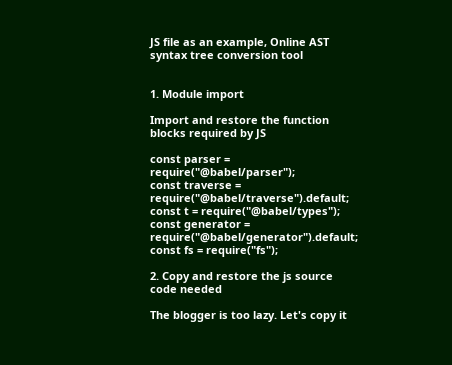JS file as an example, Online AST syntax tree conversion tool


1. Module import

Import and restore the function blocks required by JS

const parser = require("@babel/parser");
const traverse = require("@babel/traverse").default;
const t = require("@babel/types");
const generator = require("@babel/generator").default;
const fs = require("fs");

2. Copy and restore the js source code needed

The blogger is too lazy. Let's copy it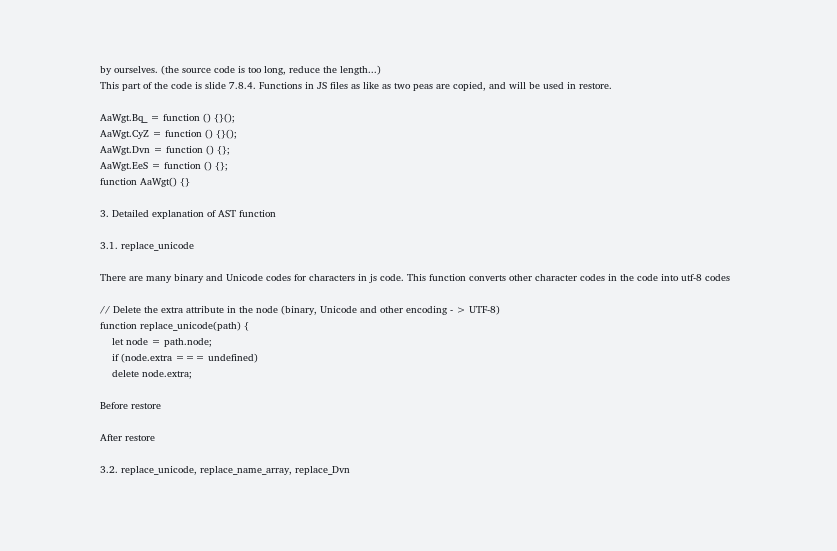by ourselves. (the source code is too long, reduce the length...)
This part of the code is slide 7.8.4. Functions in JS files as like as two peas are copied, and will be used in restore.

AaWgt.Bq_ = function () {}();
AaWgt.CyZ = function () {}();
AaWgt.Dvn = function () {};
AaWgt.EeS = function () {};
function AaWgt() {}

3. Detailed explanation of AST function

3.1. replace_unicode

There are many binary and Unicode codes for characters in js code. This function converts other character codes in the code into utf-8 codes

// Delete the extra attribute in the node (binary, Unicode and other encoding - > UTF-8)
function replace_unicode(path) {
    let node = path.node;
    if (node.extra === undefined)
    delete node.extra;

Before restore

After restore

3.2. replace_unicode, replace_name_array, replace_Dvn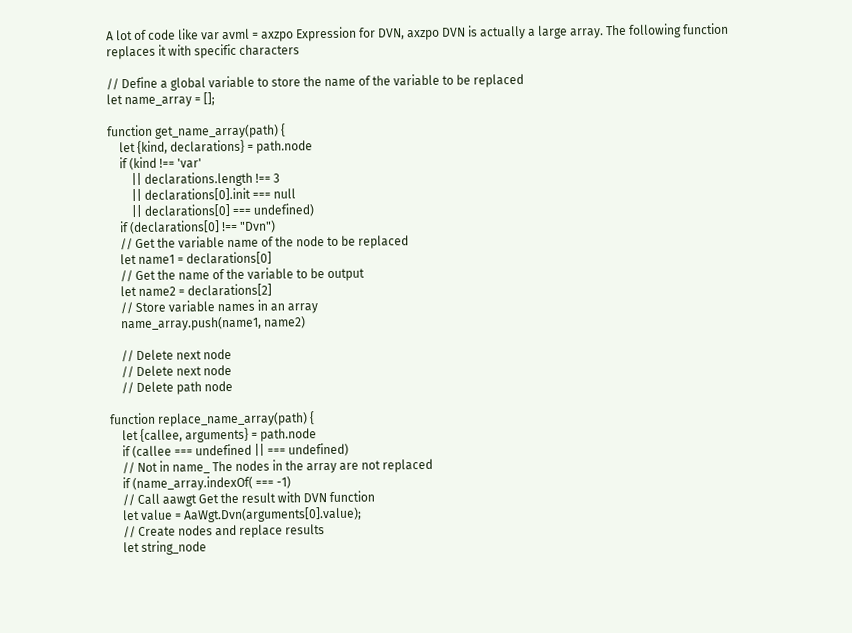A lot of code like var avml = axzpo Expression for DVN, axzpo DVN is actually a large array. The following function replaces it with specific characters

// Define a global variable to store the name of the variable to be replaced
let name_array = [];

function get_name_array(path) {
    let {kind, declarations} = path.node
    if (kind !== 'var'
        || declarations.length !== 3
        || declarations[0].init === null
        || declarations[0] === undefined)
    if (declarations[0] !== "Dvn")
    // Get the variable name of the node to be replaced
    let name1 = declarations[0]
    // Get the name of the variable to be output
    let name2 = declarations[2]
    // Store variable names in an array
    name_array.push(name1, name2)

    // Delete next node
    // Delete next node
    // Delete path node

function replace_name_array(path) {
    let {callee, arguments} = path.node
    if (callee === undefined || === undefined)
    // Not in name_ The nodes in the array are not replaced
    if (name_array.indexOf( === -1)
    // Call aawgt Get the result with DVN function
    let value = AaWgt.Dvn(arguments[0].value);
    // Create nodes and replace results
    let string_node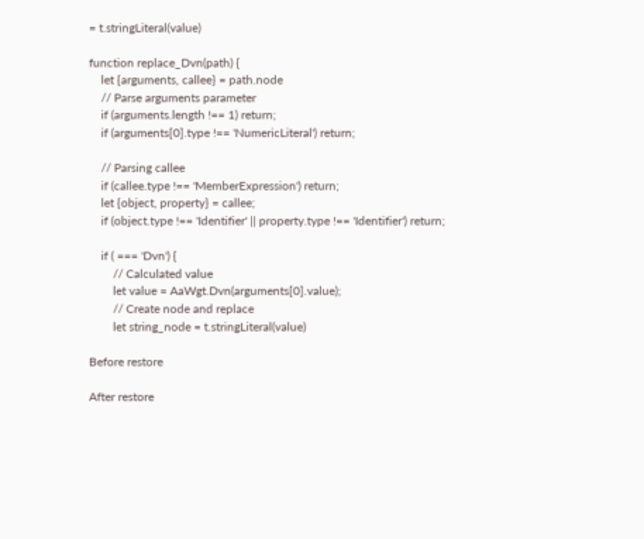= t.stringLiteral(value)

function replace_Dvn(path) {
    let {arguments, callee} = path.node
    // Parse arguments parameter
    if (arguments.length !== 1) return;
    if (arguments[0].type !== 'NumericLiteral') return;

    // Parsing callee
    if (callee.type !== 'MemberExpression') return;
    let {object, property} = callee;
    if (object.type !== 'Identifier' || property.type !== 'Identifier') return;

    if ( === 'Dvn') {
        // Calculated value
        let value = AaWgt.Dvn(arguments[0].value);
        // Create node and replace
        let string_node = t.stringLiteral(value)

Before restore

After restore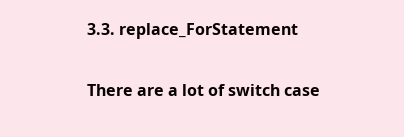3.3. replace_ForStatement

There are a lot of switch case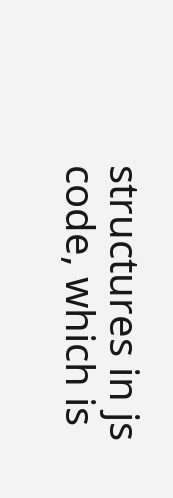structures in js code, which is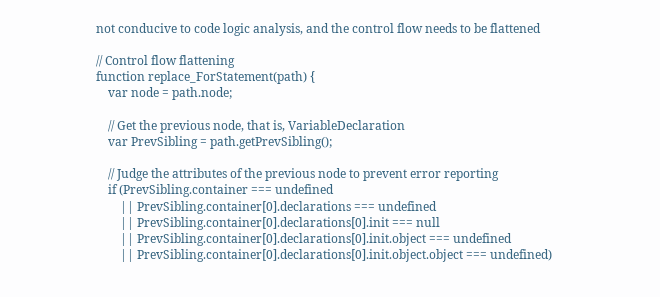not conducive to code logic analysis, and the control flow needs to be flattened

// Control flow flattening
function replace_ForStatement(path) {
    var node = path.node;

    // Get the previous node, that is, VariableDeclaration
    var PrevSibling = path.getPrevSibling();

    // Judge the attributes of the previous node to prevent error reporting
    if (PrevSibling.container === undefined
        || PrevSibling.container[0].declarations === undefined
        || PrevSibling.container[0].declarations[0].init === null
        || PrevSibling.container[0].declarations[0].init.object === undefined
        || PrevSibling.container[0].declarations[0].init.object.object === undefined)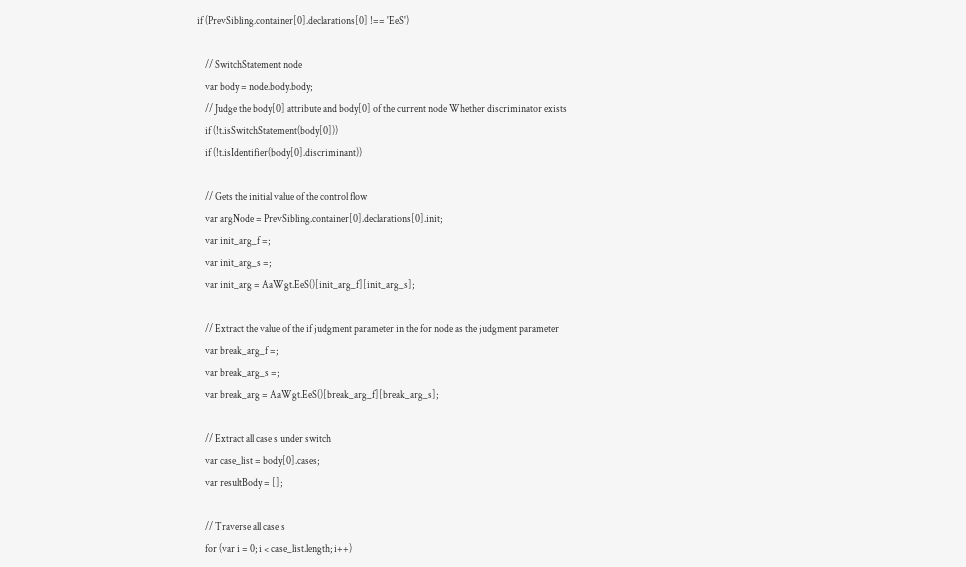if (PrevSibling.container[0].declarations[0] !== 'EeS')

    // SwitchStatement node
    var body = node.body.body;
    // Judge the body[0] attribute and body[0] of the current node Whether discriminator exists
    if (!t.isSwitchStatement(body[0]))
    if (!t.isIdentifier(body[0].discriminant))

    // Gets the initial value of the control flow
    var argNode = PrevSibling.container[0].declarations[0].init;
    var init_arg_f =;
    var init_arg_s =;
    var init_arg = AaWgt.EeS()[init_arg_f][init_arg_s];

    // Extract the value of the if judgment parameter in the for node as the judgment parameter
    var break_arg_f =;
    var break_arg_s =;
    var break_arg = AaWgt.EeS()[break_arg_f][break_arg_s];

    // Extract all case s under switch
    var case_list = body[0].cases;
    var resultBody = [];

    // Traverse all case s
    for (var i = 0; i < case_list.length; i++)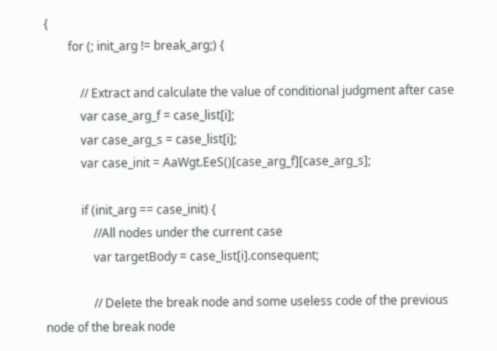{
        for (; init_arg != break_arg;) {

            // Extract and calculate the value of conditional judgment after case
            var case_arg_f = case_list[i];
            var case_arg_s = case_list[i];
            var case_init = AaWgt.EeS()[case_arg_f][case_arg_s];

            if (init_arg == case_init) {
                //All nodes under the current case
                var targetBody = case_list[i].consequent;

                // Delete the break node and some useless code of the previous node of the break node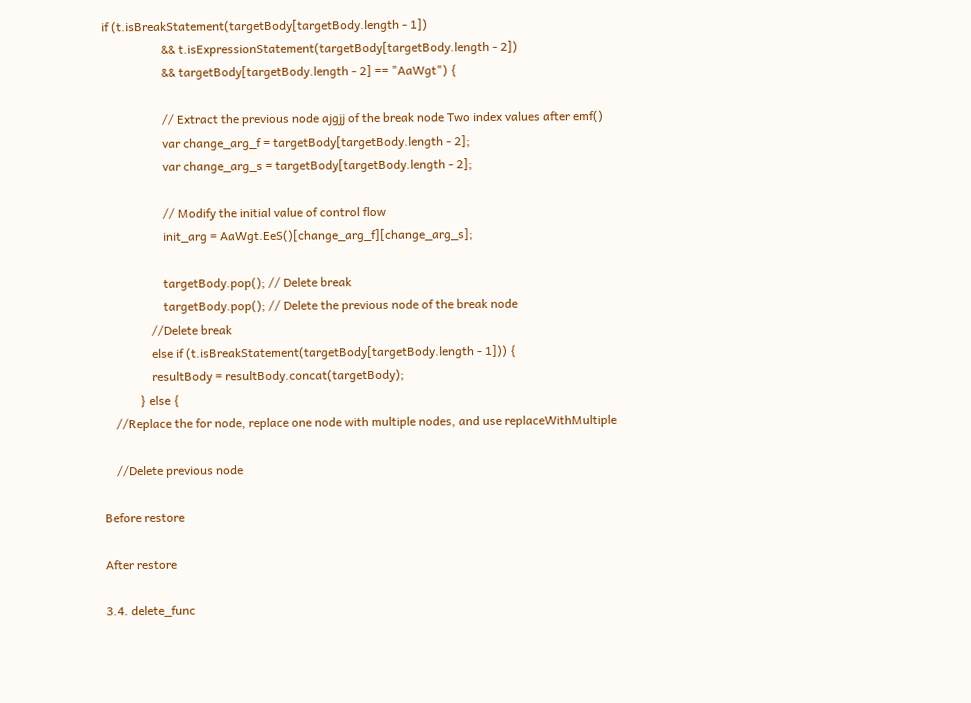if (t.isBreakStatement(targetBody[targetBody.length - 1])
                    && t.isExpressionStatement(targetBody[targetBody.length - 2])
                    && targetBody[targetBody.length - 2] == "AaWgt") {

                    // Extract the previous node ajgjj of the break node Two index values after emf()
                    var change_arg_f = targetBody[targetBody.length - 2];
                    var change_arg_s = targetBody[targetBody.length - 2];

                    // Modify the initial value of control flow
                    init_arg = AaWgt.EeS()[change_arg_f][change_arg_s];

                    targetBody.pop(); // Delete break
                    targetBody.pop(); // Delete the previous node of the break node
                //Delete break
                else if (t.isBreakStatement(targetBody[targetBody.length - 1])) {
                resultBody = resultBody.concat(targetBody);
            } else {
    //Replace the for node, replace one node with multiple nodes, and use replaceWithMultiple

    //Delete previous node

Before restore

After restore

3.4. delete_func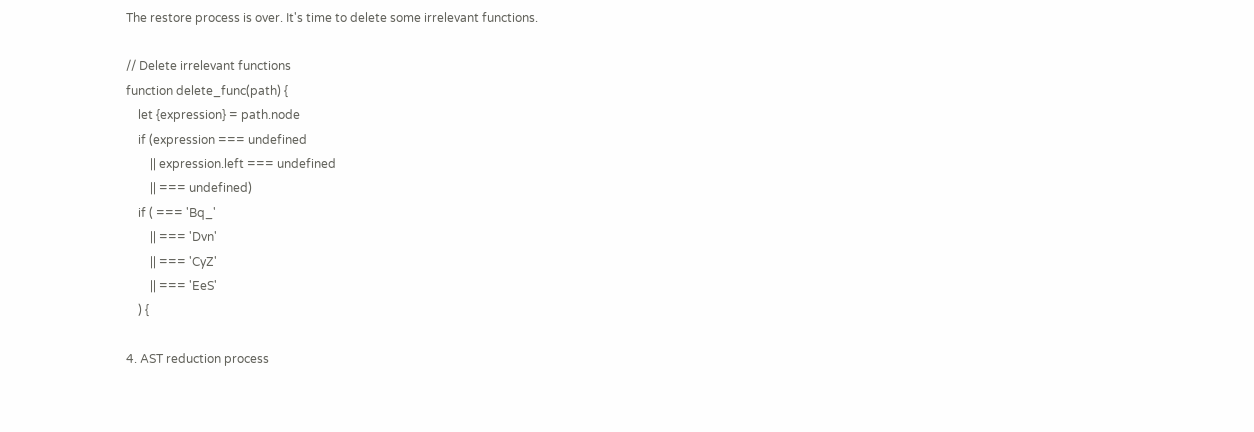The restore process is over. It's time to delete some irrelevant functions.

// Delete irrelevant functions
function delete_func(path) {
    let {expression} = path.node
    if (expression === undefined
        || expression.left === undefined
        || === undefined)
    if ( === 'Bq_'
        || === 'Dvn'
        || === 'CyZ'
        || === 'EeS'
    ) {

4. AST reduction process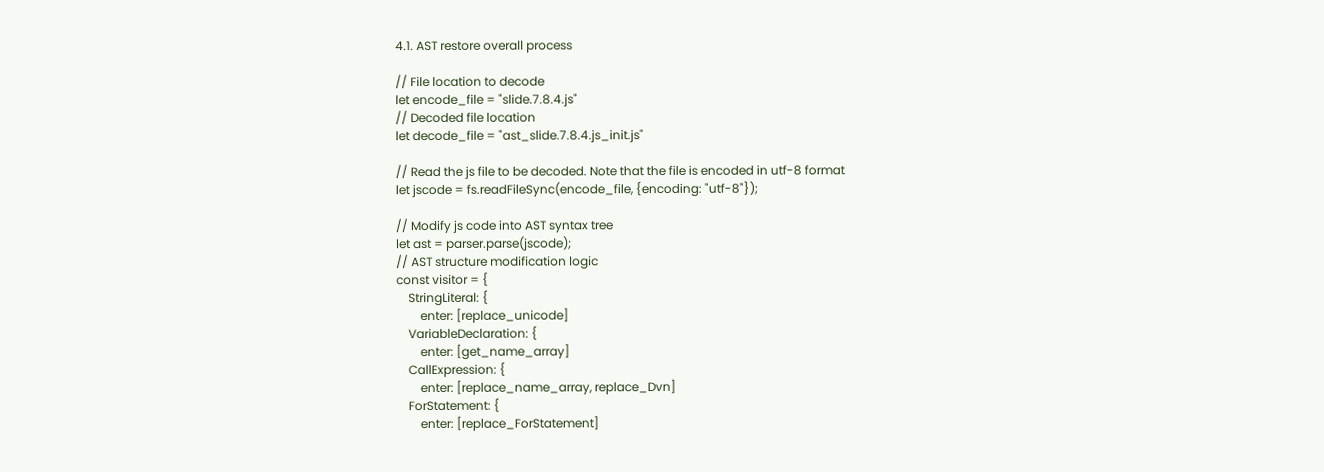4.1. AST restore overall process

// File location to decode
let encode_file = "slide.7.8.4.js"
// Decoded file location
let decode_file = "ast_slide.7.8.4.js_init.js"

// Read the js file to be decoded. Note that the file is encoded in utf-8 format
let jscode = fs.readFileSync(encode_file, {encoding: "utf-8"});

// Modify js code into AST syntax tree
let ast = parser.parse(jscode);
// AST structure modification logic
const visitor = {
    StringLiteral: {
        enter: [replace_unicode]
    VariableDeclaration: {
        enter: [get_name_array]
    CallExpression: {
        enter: [replace_name_array, replace_Dvn]
    ForStatement: {
        enter: [replace_ForStatement]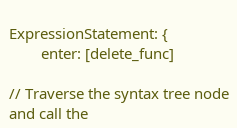ExpressionStatement: {
        enter: [delete_func]

// Traverse the syntax tree node and call the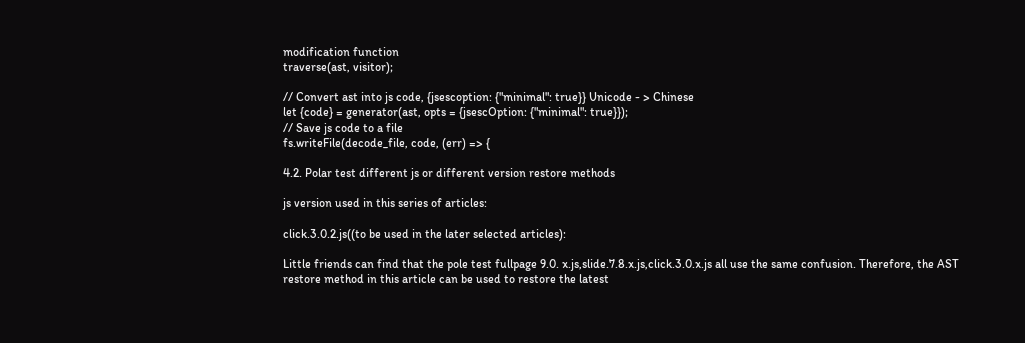modification function
traverse(ast, visitor);

// Convert ast into js code, {jsescoption: {"minimal": true}} Unicode - > Chinese
let {code} = generator(ast, opts = {jsescOption: {"minimal": true}});
// Save js code to a file
fs.writeFile(decode_file, code, (err) => {

4.2. Polar test different js or different version restore methods

js version used in this series of articles:

click.3.0.2.js((to be used in the later selected articles):

Little friends can find that the pole test fullpage 9.0. x.js,slide.7.8.x.js,click.3.0.x.js all use the same confusion. Therefore, the AST restore method in this article can be used to restore the latest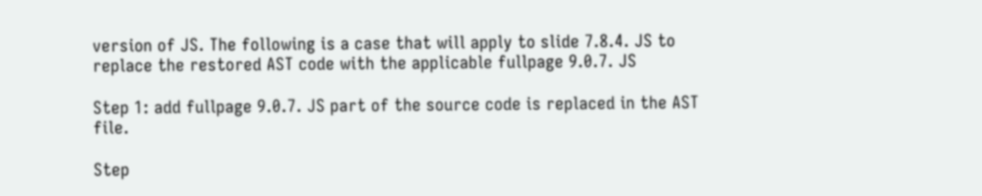version of JS. The following is a case that will apply to slide 7.8.4. JS to replace the restored AST code with the applicable fullpage 9.0.7. JS

Step 1: add fullpage 9.0.7. JS part of the source code is replaced in the AST file.

Step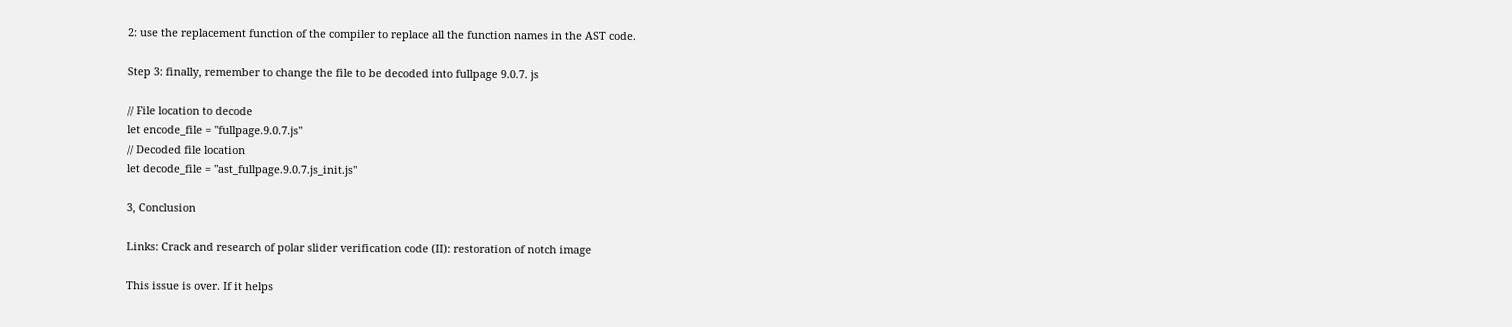2: use the replacement function of the compiler to replace all the function names in the AST code.

Step 3: finally, remember to change the file to be decoded into fullpage 9.0.7. js

// File location to decode
let encode_file = "fullpage.9.0.7.js"
// Decoded file location
let decode_file = "ast_fullpage.9.0.7.js_init.js"

3, Conclusion

Links: Crack and research of polar slider verification code (II): restoration of notch image

This issue is over. If it helps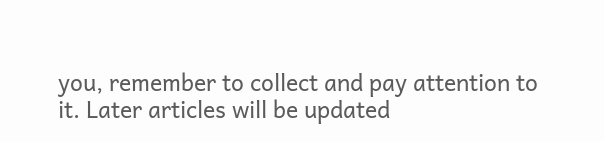you, remember to collect and pay attention to it. Later articles will be updated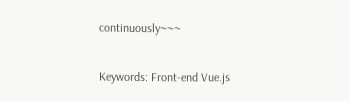continuously~~~

Keywords: Front-end Vue.js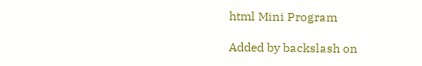html Mini Program

Added by backslash on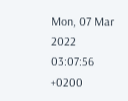Mon, 07 Mar 2022 03:07:56 +0200